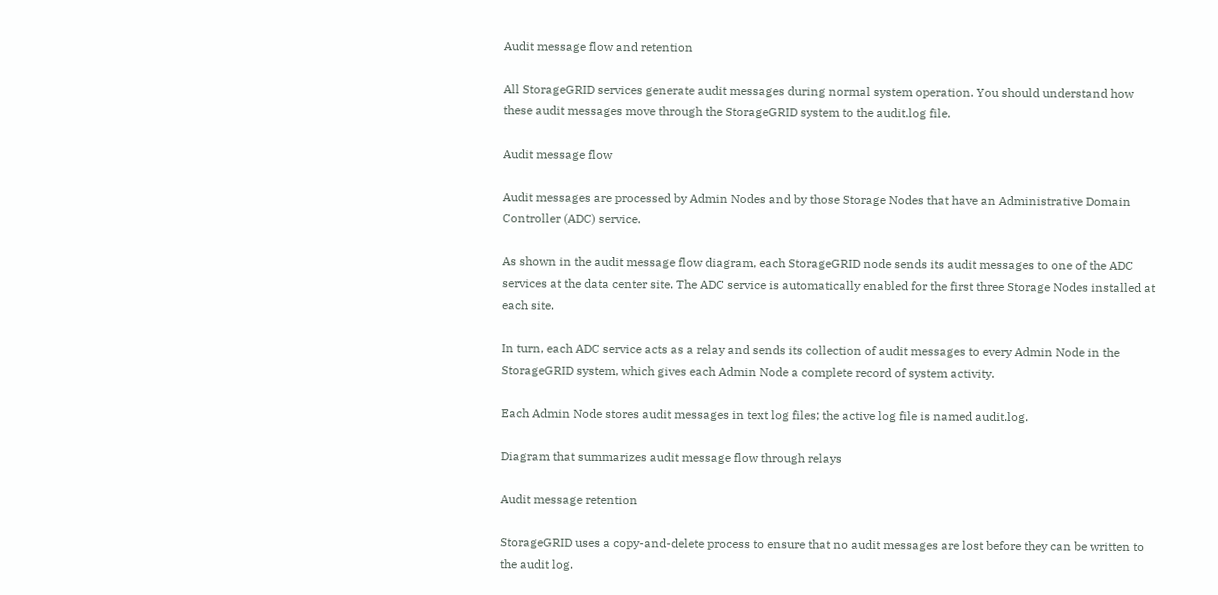Audit message flow and retention

All StorageGRID services generate audit messages during normal system operation. You should understand how these audit messages move through the StorageGRID system to the audit.log file.

Audit message flow

Audit messages are processed by Admin Nodes and by those Storage Nodes that have an Administrative Domain Controller (ADC) service.

As shown in the audit message flow diagram, each StorageGRID node sends its audit messages to one of the ADC services at the data center site. The ADC service is automatically enabled for the first three Storage Nodes installed at each site.

In turn, each ADC service acts as a relay and sends its collection of audit messages to every Admin Node in the StorageGRID system, which gives each Admin Node a complete record of system activity.

Each Admin Node stores audit messages in text log files; the active log file is named audit.log.

Diagram that summarizes audit message flow through relays

Audit message retention

StorageGRID uses a copy-and-delete process to ensure that no audit messages are lost before they can be written to the audit log.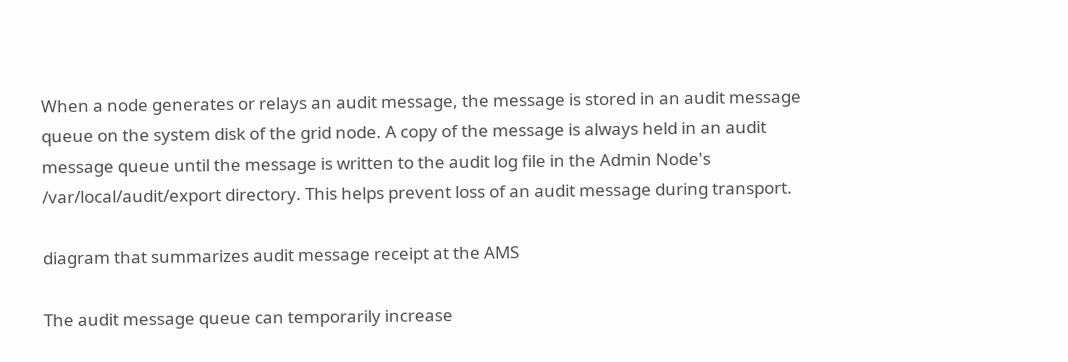When a node generates or relays an audit message, the message is stored in an audit message queue on the system disk of the grid node. A copy of the message is always held in an audit message queue until the message is written to the audit log file in the Admin Node's /var/local/audit/export directory. This helps prevent loss of an audit message during transport.

diagram that summarizes audit message receipt at the AMS

The audit message queue can temporarily increase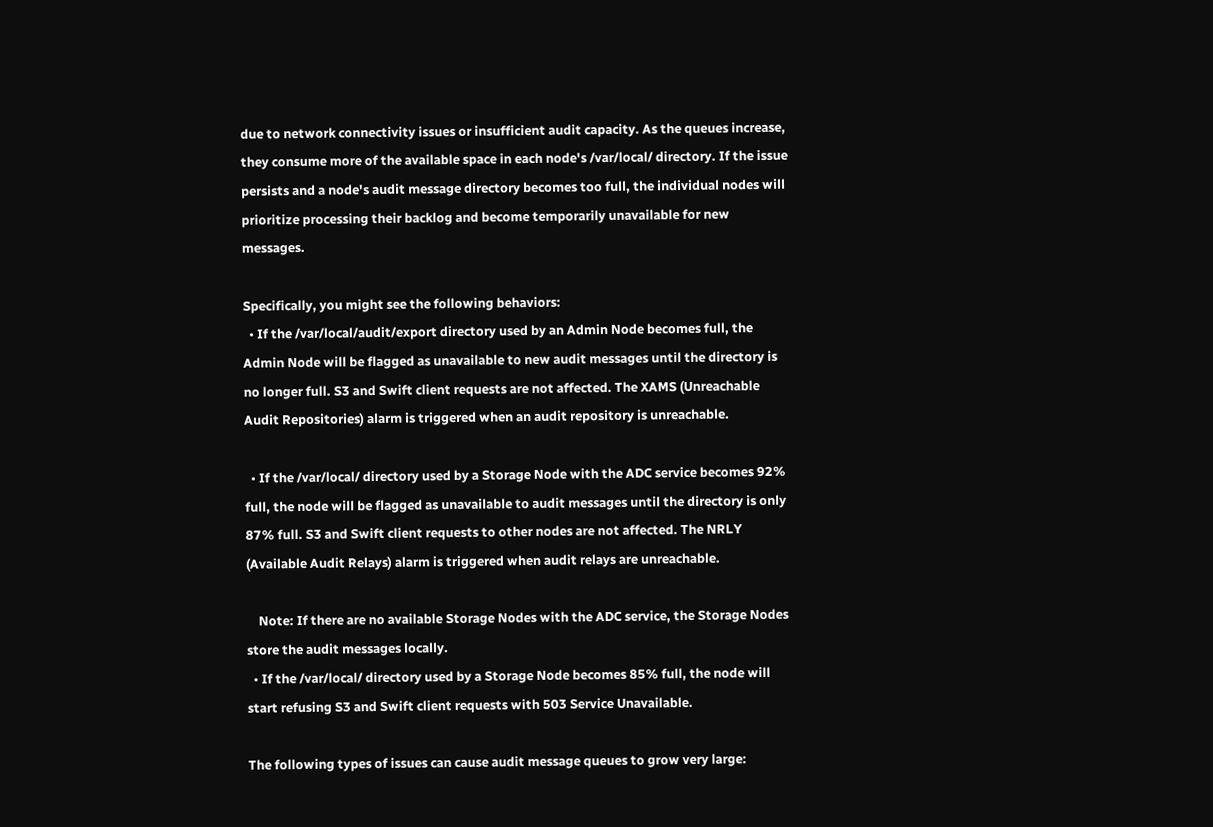due to network connectivity issues or insufficient audit capacity. As the queues increase, they consume more of the available space in each node's /var/local/ directory. If the issue persists and a node's audit message directory becomes too full, the individual nodes will prioritize processing their backlog and become temporarily unavailable for new messages.

Specifically, you might see the following behaviors:
  • If the /var/local/audit/export directory used by an Admin Node becomes full, the Admin Node will be flagged as unavailable to new audit messages until the directory is no longer full. S3 and Swift client requests are not affected. The XAMS (Unreachable Audit Repositories) alarm is triggered when an audit repository is unreachable.

  • If the /var/local/ directory used by a Storage Node with the ADC service becomes 92% full, the node will be flagged as unavailable to audit messages until the directory is only 87% full. S3 and Swift client requests to other nodes are not affected. The NRLY (Available Audit Relays) alarm is triggered when audit relays are unreachable.

    Note: If there are no available Storage Nodes with the ADC service, the Storage Nodes store the audit messages locally.
  • If the /var/local/ directory used by a Storage Node becomes 85% full, the node will start refusing S3 and Swift client requests with 503 Service Unavailable.

The following types of issues can cause audit message queues to grow very large: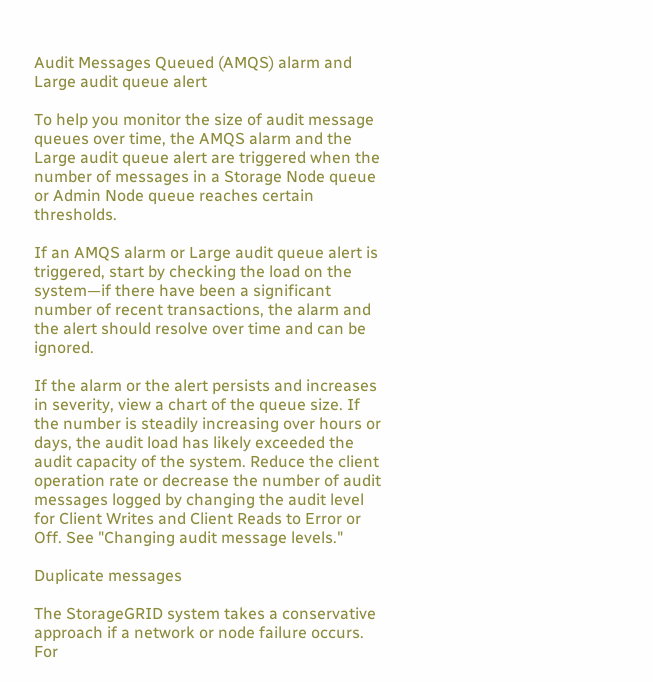Audit Messages Queued (AMQS) alarm and Large audit queue alert

To help you monitor the size of audit message queues over time, the AMQS alarm and the Large audit queue alert are triggered when the number of messages in a Storage Node queue or Admin Node queue reaches certain thresholds.

If an AMQS alarm or Large audit queue alert is triggered, start by checking the load on the system—if there have been a significant number of recent transactions, the alarm and the alert should resolve over time and can be ignored.

If the alarm or the alert persists and increases in severity, view a chart of the queue size. If the number is steadily increasing over hours or days, the audit load has likely exceeded the audit capacity of the system. Reduce the client operation rate or decrease the number of audit messages logged by changing the audit level for Client Writes and Client Reads to Error or Off. See "Changing audit message levels."

Duplicate messages

The StorageGRID system takes a conservative approach if a network or node failure occurs. For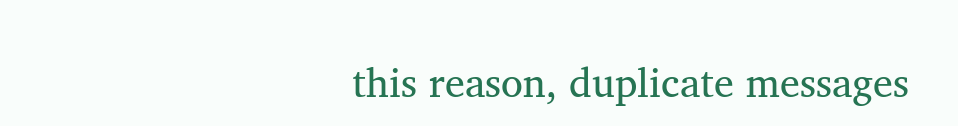this reason, duplicate messages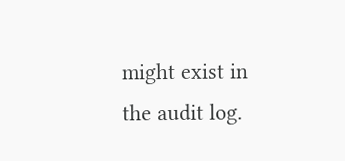might exist in the audit log.